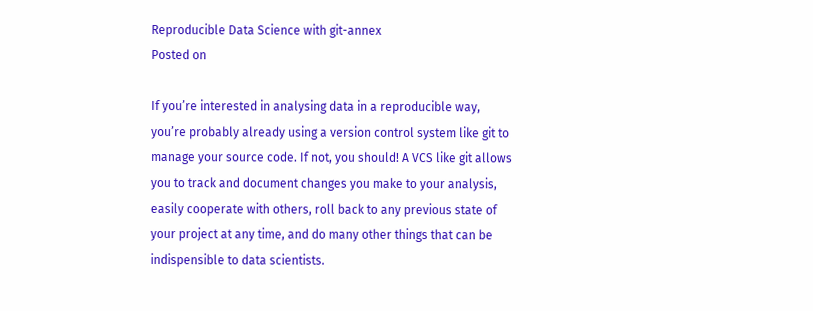Reproducible Data Science with git-annex
Posted on

If you’re interested in analysing data in a reproducible way, you’re probably already using a version control system like git to manage your source code. If not, you should! A VCS like git allows you to track and document changes you make to your analysis, easily cooperate with others, roll back to any previous state of your project at any time, and do many other things that can be indispensible to data scientists.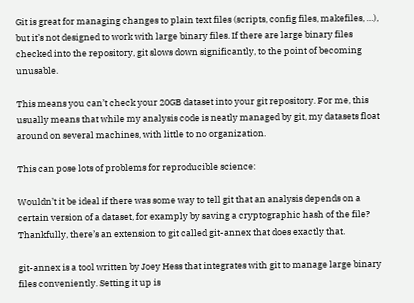Git is great for managing changes to plain text files (scripts, config files, makefiles, …), but it’s not designed to work with large binary files. If there are large binary files checked into the repository, git slows down significantly, to the point of becoming unusable.

This means you can’t check your 20GB dataset into your git repository. For me, this usually means that while my analysis code is neatly managed by git, my datasets float around on several machines, with little to no organization.

This can pose lots of problems for reproducible science:

Wouldn’t it be ideal if there was some way to tell git that an analysis depends on a certain version of a dataset, for examply by saving a cryptographic hash of the file? Thankfully, there’s an extension to git called git-annex that does exactly that.

git-annex is a tool written by Joey Hess that integrates with git to manage large binary files conveniently. Setting it up is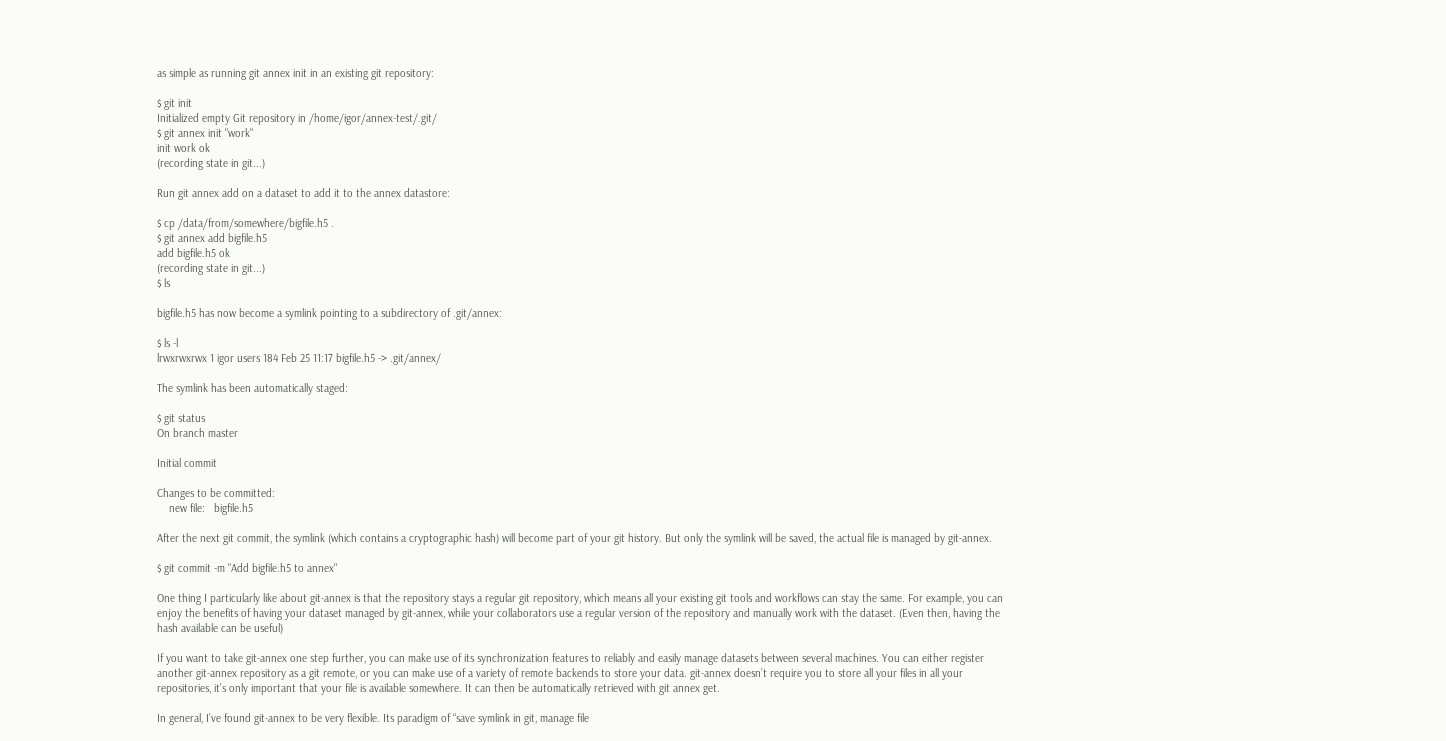as simple as running git annex init in an existing git repository:

$ git init
Initialized empty Git repository in /home/igor/annex-test/.git/
$ git annex init "work"
init work ok
(recording state in git...)

Run git annex add on a dataset to add it to the annex datastore:

$ cp /data/from/somewhere/bigfile.h5 .
$ git annex add bigfile.h5
add bigfile.h5 ok
(recording state in git...)
$ ls

bigfile.h5 has now become a symlink pointing to a subdirectory of .git/annex:

$ ls -l
lrwxrwxrwx 1 igor users 184 Feb 25 11:17 bigfile.h5 -> .git/annex/

The symlink has been automatically staged:

$ git status
On branch master

Initial commit

Changes to be committed:
    new file:   bigfile.h5

After the next git commit, the symlink (which contains a cryptographic hash) will become part of your git history. But only the symlink will be saved, the actual file is managed by git-annex.

$ git commit -m "Add bigfile.h5 to annex"

One thing I particularly like about git-annex is that the repository stays a regular git repository, which means all your existing git tools and workflows can stay the same. For example, you can enjoy the benefits of having your dataset managed by git-annex, while your collaborators use a regular version of the repository and manually work with the dataset. (Even then, having the hash available can be useful)

If you want to take git-annex one step further, you can make use of its synchronization features to reliably and easily manage datasets between several machines. You can either register another git-annex repository as a git remote, or you can make use of a variety of remote backends to store your data. git-annex doesn’t require you to store all your files in all your repositories, it’s only important that your file is available somewhere. It can then be automatically retrieved with git annex get.

In general, I’ve found git-annex to be very flexible. Its paradigm of “save symlink in git, manage file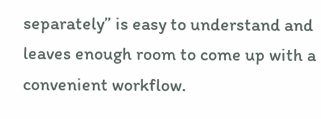separately” is easy to understand and leaves enough room to come up with a convenient workflow.